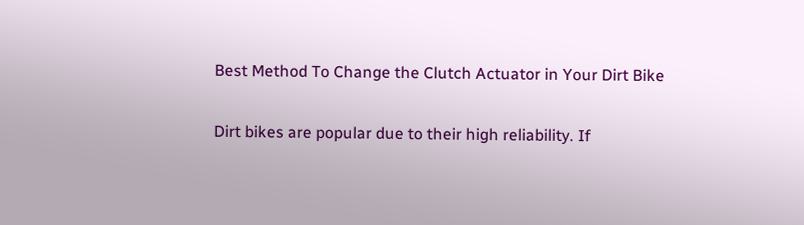Best Method To Change the Clutch Actuator in Your Dirt Bike

Dirt bikes are popular due to their high reliability. If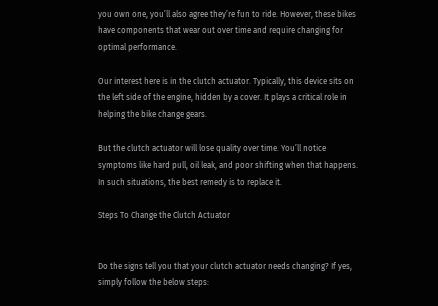you own one, you’ll also agree they’re fun to ride. However, these bikes have components that wear out over time and require changing for optimal performance.

Our interest here is in the clutch actuator. Typically, this device sits on the left side of the engine, hidden by a cover. It plays a critical role in helping the bike change gears.

But the clutch actuator will lose quality over time. You’ll notice symptoms like hard pull, oil leak, and poor shifting when that happens. In such situations, the best remedy is to replace it.

Steps To Change the Clutch Actuator


Do the signs tell you that your clutch actuator needs changing? If yes, simply follow the below steps: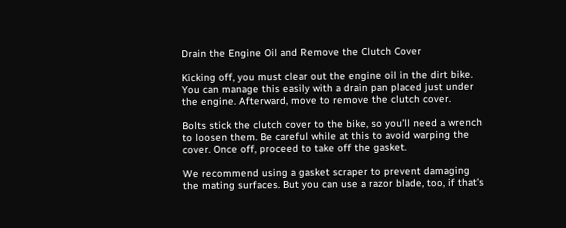Drain the Engine Oil and Remove the Clutch Cover

Kicking off, you must clear out the engine oil in the dirt bike. You can manage this easily with a drain pan placed just under the engine. Afterward, move to remove the clutch cover.

Bolts stick the clutch cover to the bike, so you’ll need a wrench to loosen them. Be careful while at this to avoid warping the cover. Once off, proceed to take off the gasket.

We recommend using a gasket scraper to prevent damaging the mating surfaces. But you can use a razor blade, too, if that’s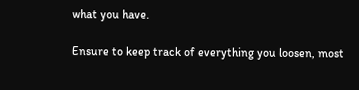what you have.

Ensure to keep track of everything you loosen, most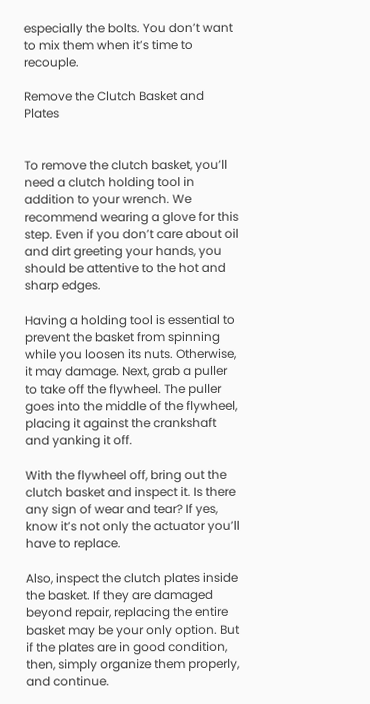especially the bolts. You don’t want to mix them when it’s time to recouple.

Remove the Clutch Basket and Plates


To remove the clutch basket, you’ll need a clutch holding tool in addition to your wrench. We recommend wearing a glove for this step. Even if you don’t care about oil and dirt greeting your hands, you should be attentive to the hot and sharp edges.

Having a holding tool is essential to prevent the basket from spinning while you loosen its nuts. Otherwise, it may damage. Next, grab a puller to take off the flywheel. The puller goes into the middle of the flywheel, placing it against the crankshaft and yanking it off.

With the flywheel off, bring out the clutch basket and inspect it. Is there any sign of wear and tear? If yes, know it’s not only the actuator you’ll have to replace.

Also, inspect the clutch plates inside the basket. If they are damaged beyond repair, replacing the entire basket may be your only option. But if the plates are in good condition, then, simply organize them properly, and continue.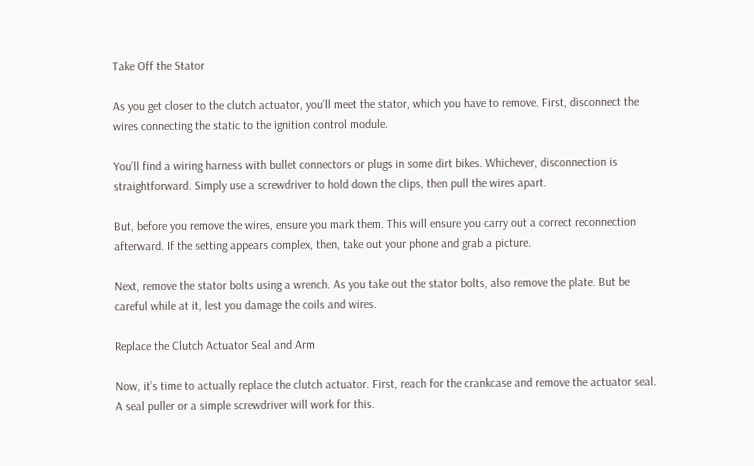Take Off the Stator

As you get closer to the clutch actuator, you’ll meet the stator, which you have to remove. First, disconnect the wires connecting the static to the ignition control module.

You’ll find a wiring harness with bullet connectors or plugs in some dirt bikes. Whichever, disconnection is straightforward. Simply use a screwdriver to hold down the clips, then pull the wires apart.

But, before you remove the wires, ensure you mark them. This will ensure you carry out a correct reconnection afterward. If the setting appears complex, then, take out your phone and grab a picture.

Next, remove the stator bolts using a wrench. As you take out the stator bolts, also remove the plate. But be careful while at it, lest you damage the coils and wires.

Replace the Clutch Actuator Seal and Arm

Now, it’s time to actually replace the clutch actuator. First, reach for the crankcase and remove the actuator seal. A seal puller or a simple screwdriver will work for this.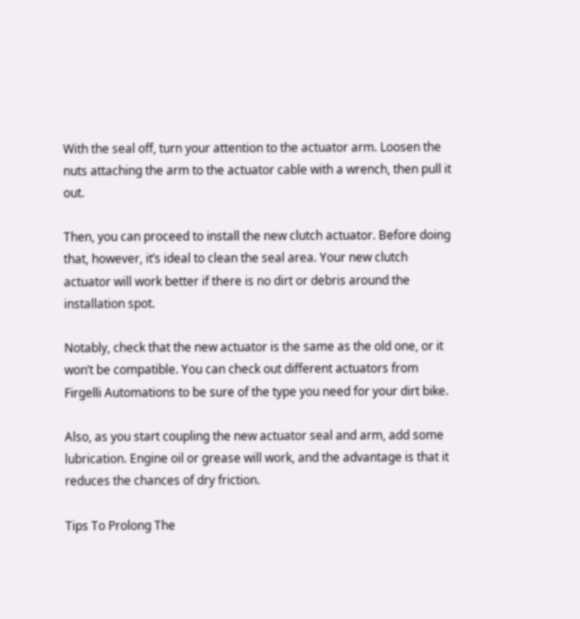With the seal off, turn your attention to the actuator arm. Loosen the nuts attaching the arm to the actuator cable with a wrench, then pull it out.

Then, you can proceed to install the new clutch actuator. Before doing that, however, it’s ideal to clean the seal area. Your new clutch actuator will work better if there is no dirt or debris around the installation spot.

Notably, check that the new actuator is the same as the old one, or it won’t be compatible. You can check out different actuators from Firgelli Automations to be sure of the type you need for your dirt bike.

Also, as you start coupling the new actuator seal and arm, add some lubrication. Engine oil or grease will work, and the advantage is that it reduces the chances of dry friction.

Tips To Prolong The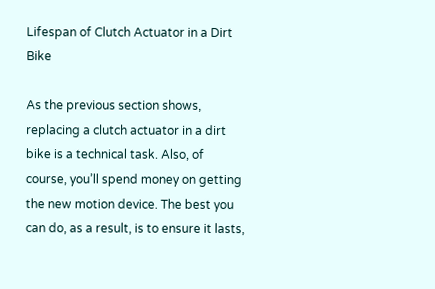Lifespan of Clutch Actuator in a Dirt Bike

As the previous section shows, replacing a clutch actuator in a dirt bike is a technical task. Also, of course, you’ll spend money on getting the new motion device. The best you can do, as a result, is to ensure it lasts,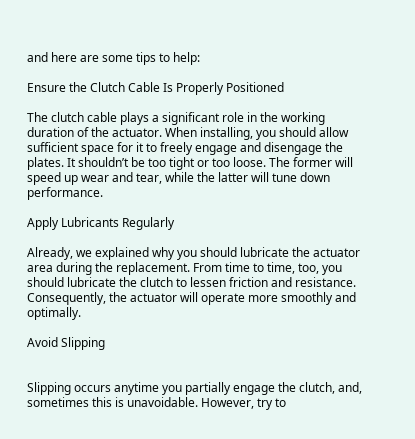and here are some tips to help:

Ensure the Clutch Cable Is Properly Positioned

The clutch cable plays a significant role in the working duration of the actuator. When installing, you should allow sufficient space for it to freely engage and disengage the plates. It shouldn’t be too tight or too loose. The former will speed up wear and tear, while the latter will tune down performance.

Apply Lubricants Regularly

Already, we explained why you should lubricate the actuator area during the replacement. From time to time, too, you should lubricate the clutch to lessen friction and resistance. Consequently, the actuator will operate more smoothly and optimally.

Avoid Slipping


Slipping occurs anytime you partially engage the clutch, and, sometimes this is unavoidable. However, try to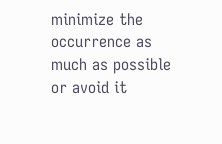minimize the occurrence as much as possible or avoid it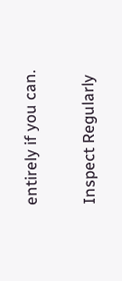entirely if you can.

Inspect Regularly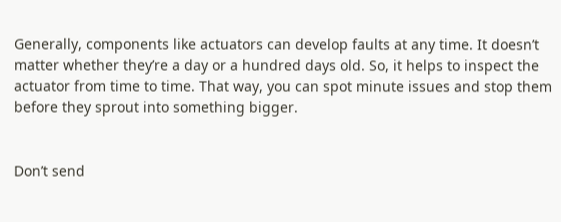Generally, components like actuators can develop faults at any time. It doesn’t matter whether they’re a day or a hundred days old. So, it helps to inspect the actuator from time to time. That way, you can spot minute issues and stop them before they sprout into something bigger.


Don’t send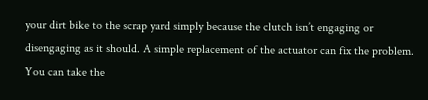your dirt bike to the scrap yard simply because the clutch isn’t engaging or disengaging as it should. A simple replacement of the actuator can fix the problem. You can take the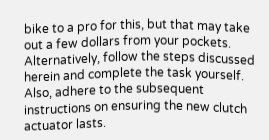bike to a pro for this, but that may take out a few dollars from your pockets. Alternatively, follow the steps discussed herein and complete the task yourself. Also, adhere to the subsequent instructions on ensuring the new clutch actuator lasts.